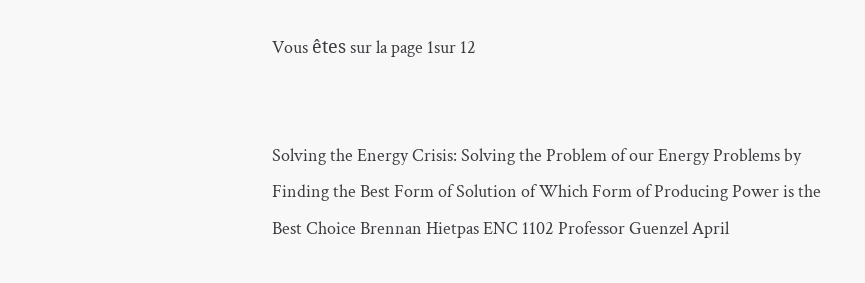Vous êtes sur la page 1sur 12


Solving the Energy Crisis: Solving the Problem of our Energy Problems by Finding the Best Form of Solution of Which Form of Producing Power is the Best Choice Brennan Hietpas ENC 1102 Professor Guenzel April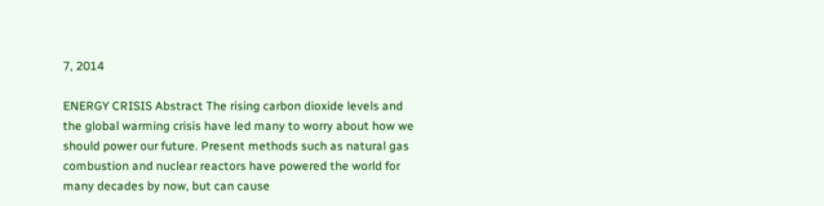7, 2014

ENERGY CRISIS Abstract The rising carbon dioxide levels and the global warming crisis have led many to worry about how we should power our future. Present methods such as natural gas combustion and nuclear reactors have powered the world for many decades by now, but can cause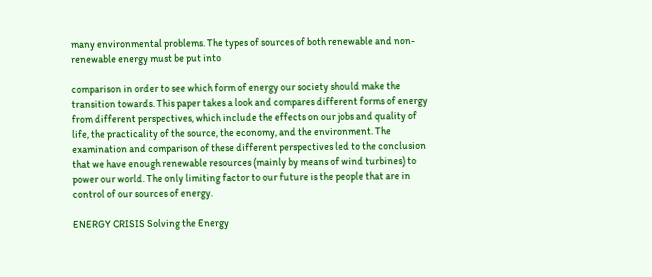many environmental problems. The types of sources of both renewable and non-renewable energy must be put into

comparison in order to see which form of energy our society should make the transition towards. This paper takes a look and compares different forms of energy from different perspectives, which include the effects on our jobs and quality of life, the practicality of the source, the economy, and the environment. The examination and comparison of these different perspectives led to the conclusion that we have enough renewable resources (mainly by means of wind turbines) to power our world. The only limiting factor to our future is the people that are in control of our sources of energy.

ENERGY CRISIS Solving the Energy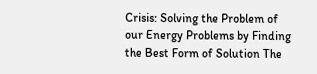Crisis: Solving the Problem of our Energy Problems by Finding the Best Form of Solution The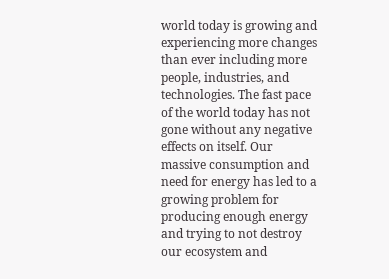world today is growing and experiencing more changes than ever including more people, industries, and technologies. The fast pace of the world today has not gone without any negative effects on itself. Our massive consumption and need for energy has led to a growing problem for producing enough energy and trying to not destroy our ecosystem and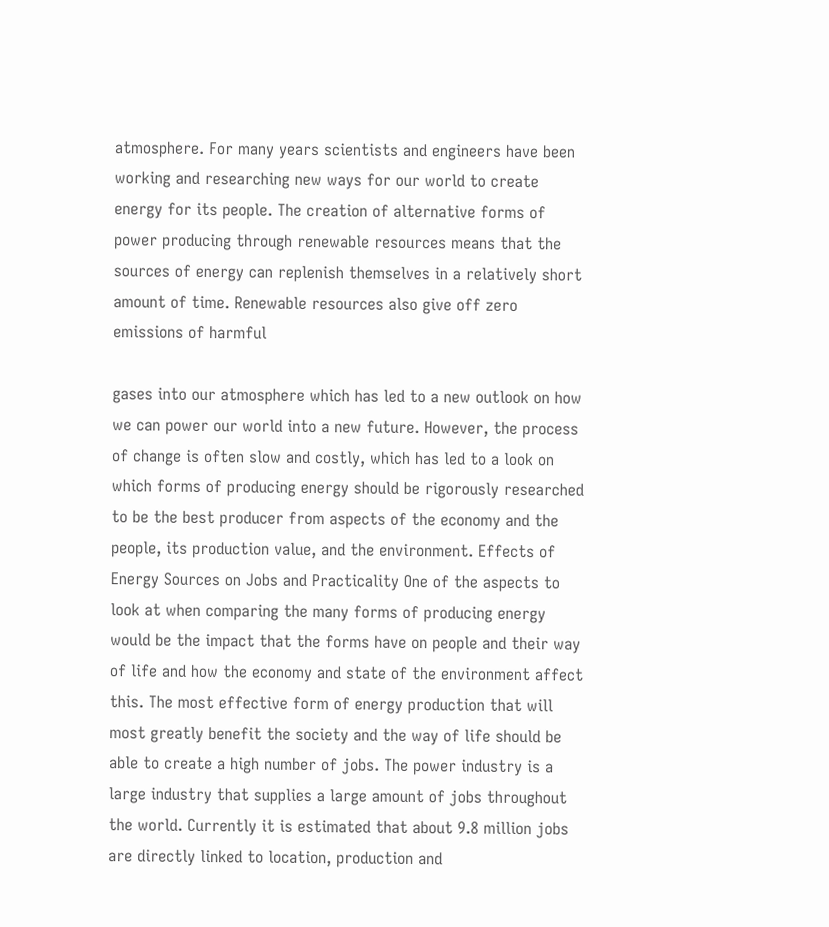atmosphere. For many years scientists and engineers have been working and researching new ways for our world to create energy for its people. The creation of alternative forms of power producing through renewable resources means that the sources of energy can replenish themselves in a relatively short amount of time. Renewable resources also give off zero emissions of harmful

gases into our atmosphere which has led to a new outlook on how we can power our world into a new future. However, the process of change is often slow and costly, which has led to a look on which forms of producing energy should be rigorously researched to be the best producer from aspects of the economy and the people, its production value, and the environment. Effects of Energy Sources on Jobs and Practicality One of the aspects to look at when comparing the many forms of producing energy would be the impact that the forms have on people and their way of life and how the economy and state of the environment affect this. The most effective form of energy production that will most greatly benefit the society and the way of life should be able to create a high number of jobs. The power industry is a large industry that supplies a large amount of jobs throughout the world. Currently it is estimated that about 9.8 million jobs are directly linked to location, production and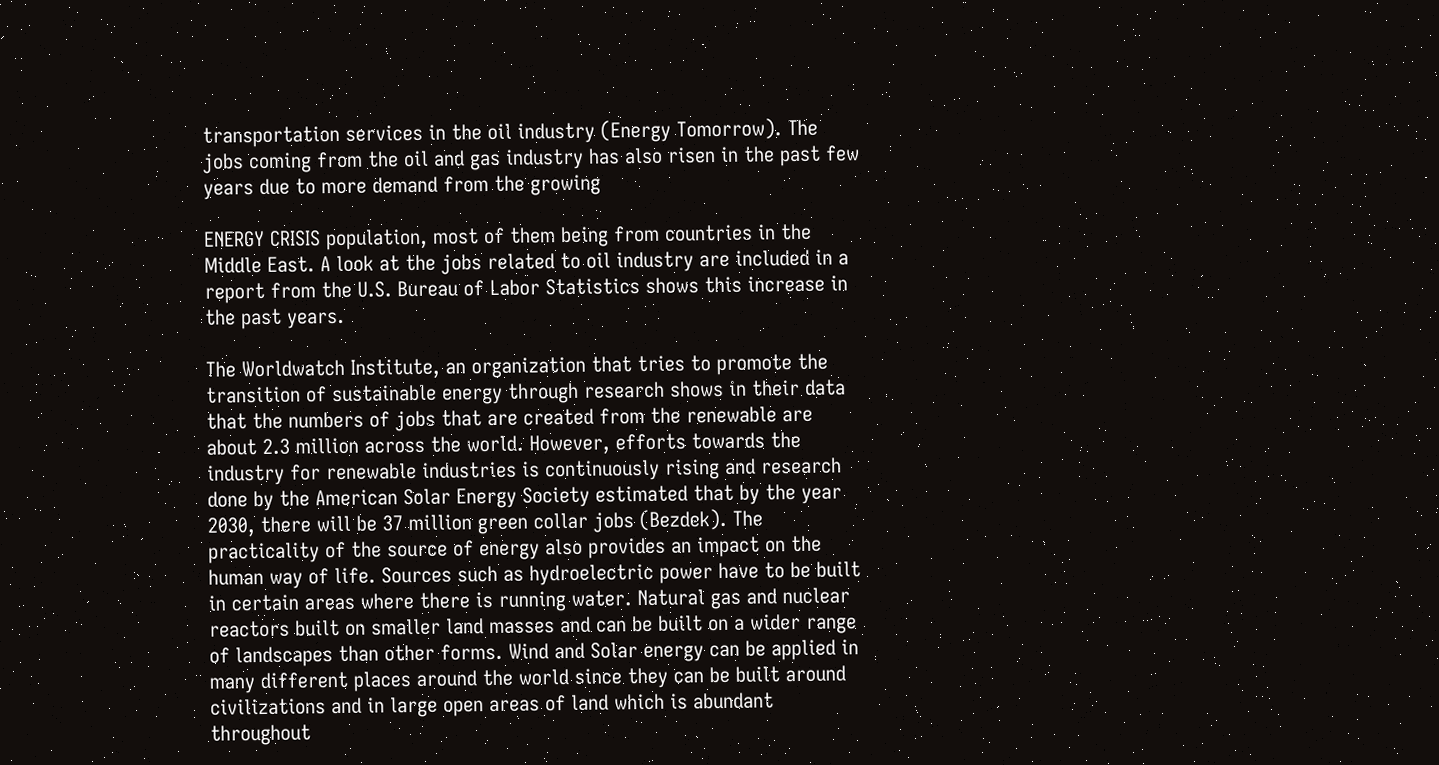transportation services in the oil industry (Energy Tomorrow). The jobs coming from the oil and gas industry has also risen in the past few years due to more demand from the growing

ENERGY CRISIS population, most of them being from countries in the Middle East. A look at the jobs related to oil industry are included in a report from the U.S. Bureau of Labor Statistics shows this increase in the past years.

The Worldwatch Institute, an organization that tries to promote the transition of sustainable energy through research shows in their data that the numbers of jobs that are created from the renewable are about 2.3 million across the world. However, efforts towards the industry for renewable industries is continuously rising and research done by the American Solar Energy Society estimated that by the year 2030, there will be 37 million green collar jobs (Bezdek). The practicality of the source of energy also provides an impact on the human way of life. Sources such as hydroelectric power have to be built in certain areas where there is running water. Natural gas and nuclear reactors built on smaller land masses and can be built on a wider range of landscapes than other forms. Wind and Solar energy can be applied in many different places around the world since they can be built around civilizations and in large open areas of land which is abundant throughout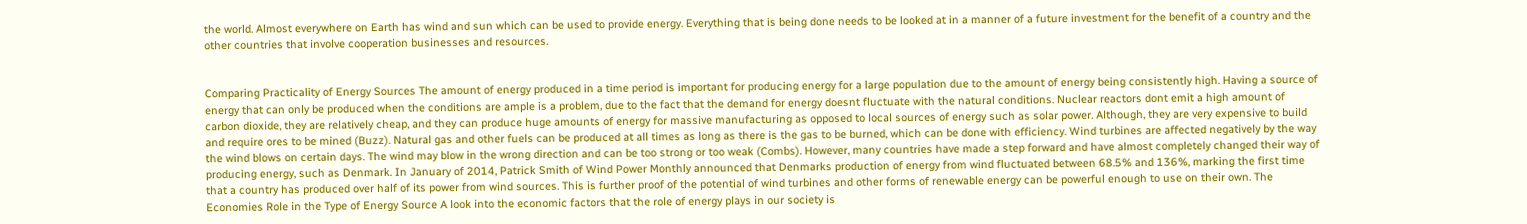the world. Almost everywhere on Earth has wind and sun which can be used to provide energy. Everything that is being done needs to be looked at in a manner of a future investment for the benefit of a country and the other countries that involve cooperation businesses and resources.


Comparing Practicality of Energy Sources The amount of energy produced in a time period is important for producing energy for a large population due to the amount of energy being consistently high. Having a source of energy that can only be produced when the conditions are ample is a problem, due to the fact that the demand for energy doesnt fluctuate with the natural conditions. Nuclear reactors dont emit a high amount of carbon dioxide, they are relatively cheap, and they can produce huge amounts of energy for massive manufacturing as opposed to local sources of energy such as solar power. Although, they are very expensive to build and require ores to be mined (Buzz). Natural gas and other fuels can be produced at all times as long as there is the gas to be burned, which can be done with efficiency. Wind turbines are affected negatively by the way the wind blows on certain days. The wind may blow in the wrong direction and can be too strong or too weak (Combs). However, many countries have made a step forward and have almost completely changed their way of producing energy, such as Denmark. In January of 2014, Patrick Smith of Wind Power Monthly announced that Denmarks production of energy from wind fluctuated between 68.5% and 136%, marking the first time that a country has produced over half of its power from wind sources. This is further proof of the potential of wind turbines and other forms of renewable energy can be powerful enough to use on their own. The Economies Role in the Type of Energy Source A look into the economic factors that the role of energy plays in our society is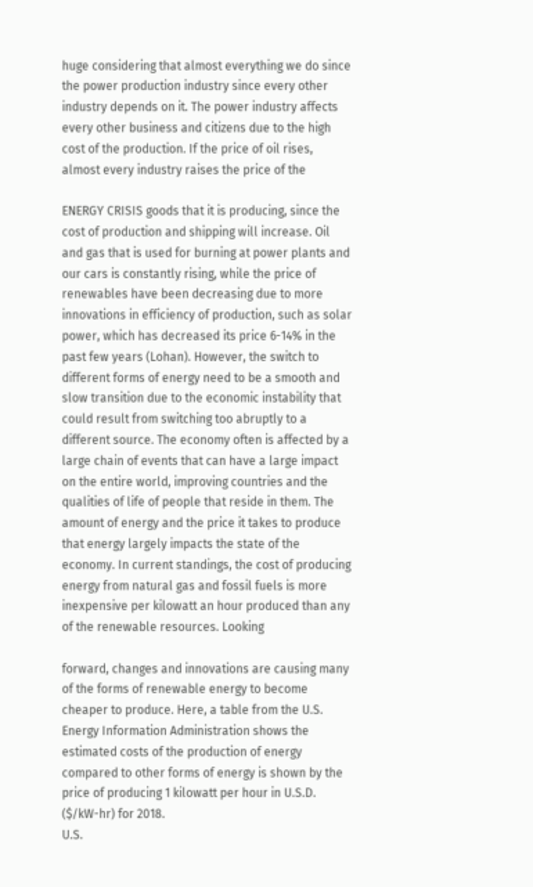huge considering that almost everything we do since the power production industry since every other industry depends on it. The power industry affects every other business and citizens due to the high cost of the production. If the price of oil rises, almost every industry raises the price of the

ENERGY CRISIS goods that it is producing, since the cost of production and shipping will increase. Oil and gas that is used for burning at power plants and our cars is constantly rising, while the price of renewables have been decreasing due to more innovations in efficiency of production, such as solar power, which has decreased its price 6-14% in the past few years (Lohan). However, the switch to different forms of energy need to be a smooth and slow transition due to the economic instability that could result from switching too abruptly to a different source. The economy often is affected by a large chain of events that can have a large impact on the entire world, improving countries and the qualities of life of people that reside in them. The amount of energy and the price it takes to produce that energy largely impacts the state of the economy. In current standings, the cost of producing energy from natural gas and fossil fuels is more inexpensive per kilowatt an hour produced than any of the renewable resources. Looking

forward, changes and innovations are causing many of the forms of renewable energy to become cheaper to produce. Here, a table from the U.S. Energy Information Administration shows the estimated costs of the production of energy compared to other forms of energy is shown by the price of producing 1 kilowatt per hour in U.S.D. ($/kW-hr) for 2018.
U.S.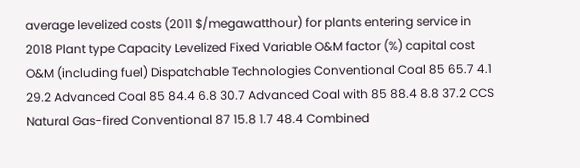average levelized costs (2011 $/megawatthour) for plants entering service in 2018 Plant type Capacity Levelized Fixed Variable O&M factor (%) capital cost O&M (including fuel) Dispatchable Technologies Conventional Coal 85 65.7 4.1 29.2 Advanced Coal 85 84.4 6.8 30.7 Advanced Coal with 85 88.4 8.8 37.2 CCS Natural Gas-fired Conventional 87 15.8 1.7 48.4 Combined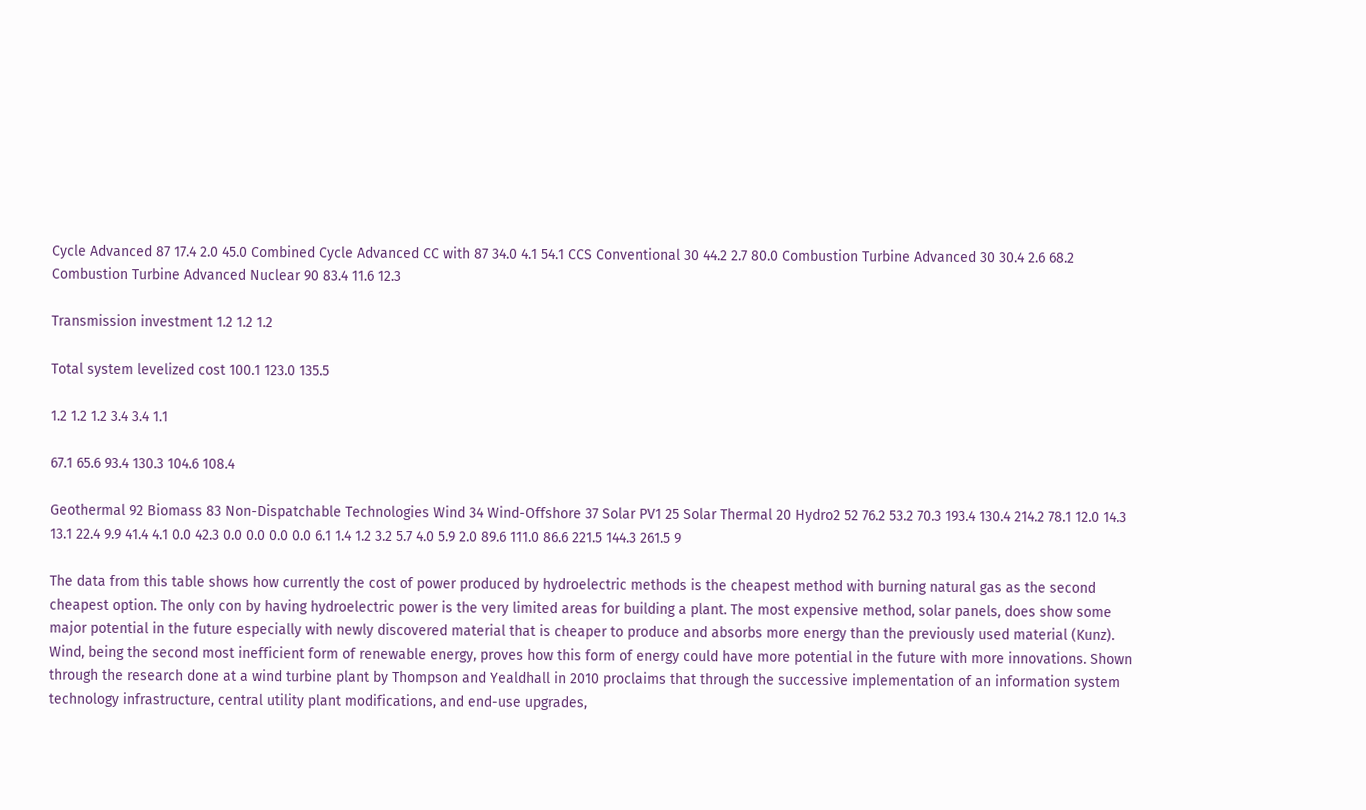Cycle Advanced 87 17.4 2.0 45.0 Combined Cycle Advanced CC with 87 34.0 4.1 54.1 CCS Conventional 30 44.2 2.7 80.0 Combustion Turbine Advanced 30 30.4 2.6 68.2 Combustion Turbine Advanced Nuclear 90 83.4 11.6 12.3

Transmission investment 1.2 1.2 1.2

Total system levelized cost 100.1 123.0 135.5

1.2 1.2 1.2 3.4 3.4 1.1

67.1 65.6 93.4 130.3 104.6 108.4

Geothermal 92 Biomass 83 Non-Dispatchable Technologies Wind 34 Wind-Offshore 37 Solar PV1 25 Solar Thermal 20 Hydro2 52 76.2 53.2 70.3 193.4 130.4 214.2 78.1 12.0 14.3 13.1 22.4 9.9 41.4 4.1 0.0 42.3 0.0 0.0 0.0 0.0 6.1 1.4 1.2 3.2 5.7 4.0 5.9 2.0 89.6 111.0 86.6 221.5 144.3 261.5 9

The data from this table shows how currently the cost of power produced by hydroelectric methods is the cheapest method with burning natural gas as the second cheapest option. The only con by having hydroelectric power is the very limited areas for building a plant. The most expensive method, solar panels, does show some major potential in the future especially with newly discovered material that is cheaper to produce and absorbs more energy than the previously used material (Kunz). Wind, being the second most inefficient form of renewable energy, proves how this form of energy could have more potential in the future with more innovations. Shown through the research done at a wind turbine plant by Thompson and Yealdhall in 2010 proclaims that through the successive implementation of an information system technology infrastructure, central utility plant modifications, and end-use upgrades,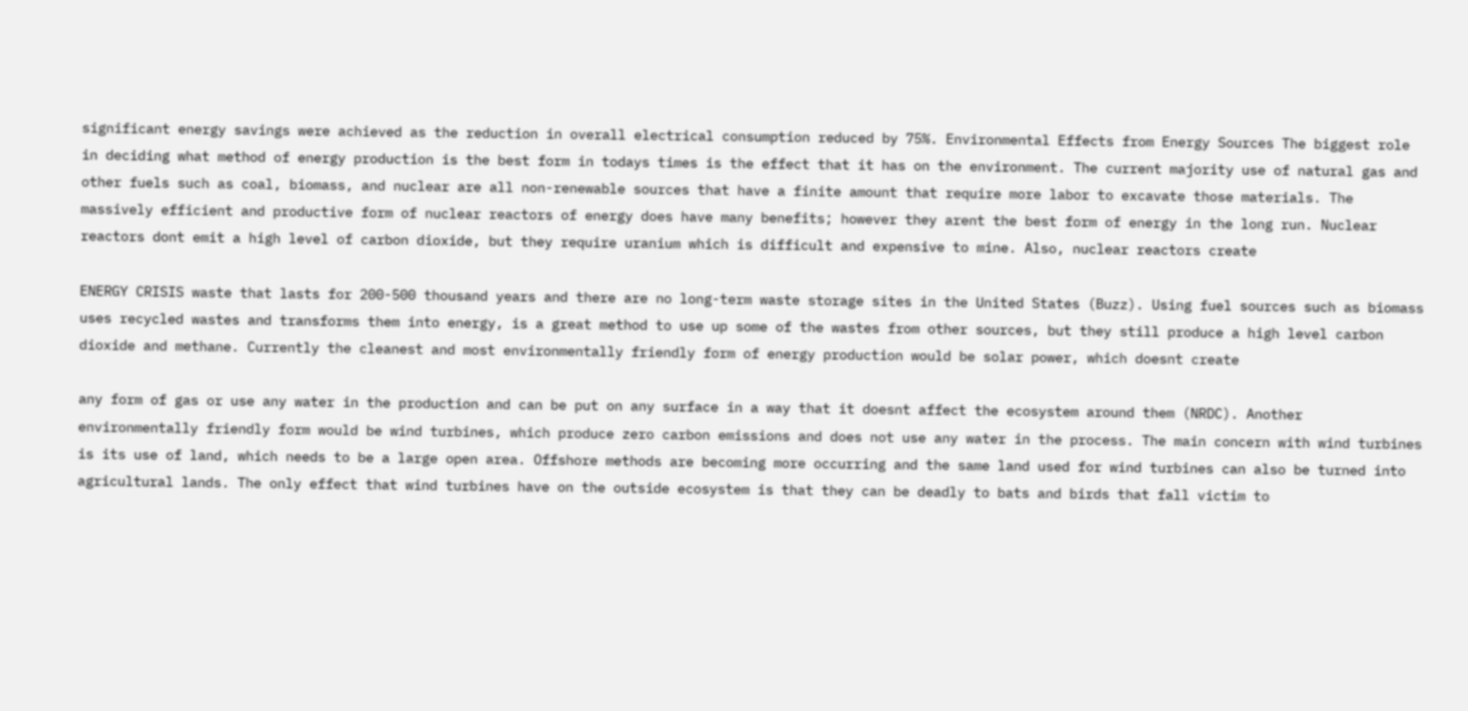significant energy savings were achieved as the reduction in overall electrical consumption reduced by 75%. Environmental Effects from Energy Sources The biggest role in deciding what method of energy production is the best form in todays times is the effect that it has on the environment. The current majority use of natural gas and other fuels such as coal, biomass, and nuclear are all non-renewable sources that have a finite amount that require more labor to excavate those materials. The massively efficient and productive form of nuclear reactors of energy does have many benefits; however they arent the best form of energy in the long run. Nuclear reactors dont emit a high level of carbon dioxide, but they require uranium which is difficult and expensive to mine. Also, nuclear reactors create

ENERGY CRISIS waste that lasts for 200-500 thousand years and there are no long-term waste storage sites in the United States (Buzz). Using fuel sources such as biomass uses recycled wastes and transforms them into energy, is a great method to use up some of the wastes from other sources, but they still produce a high level carbon dioxide and methane. Currently the cleanest and most environmentally friendly form of energy production would be solar power, which doesnt create

any form of gas or use any water in the production and can be put on any surface in a way that it doesnt affect the ecosystem around them (NRDC). Another environmentally friendly form would be wind turbines, which produce zero carbon emissions and does not use any water in the process. The main concern with wind turbines is its use of land, which needs to be a large open area. Offshore methods are becoming more occurring and the same land used for wind turbines can also be turned into agricultural lands. The only effect that wind turbines have on the outside ecosystem is that they can be deadly to bats and birds that fall victim to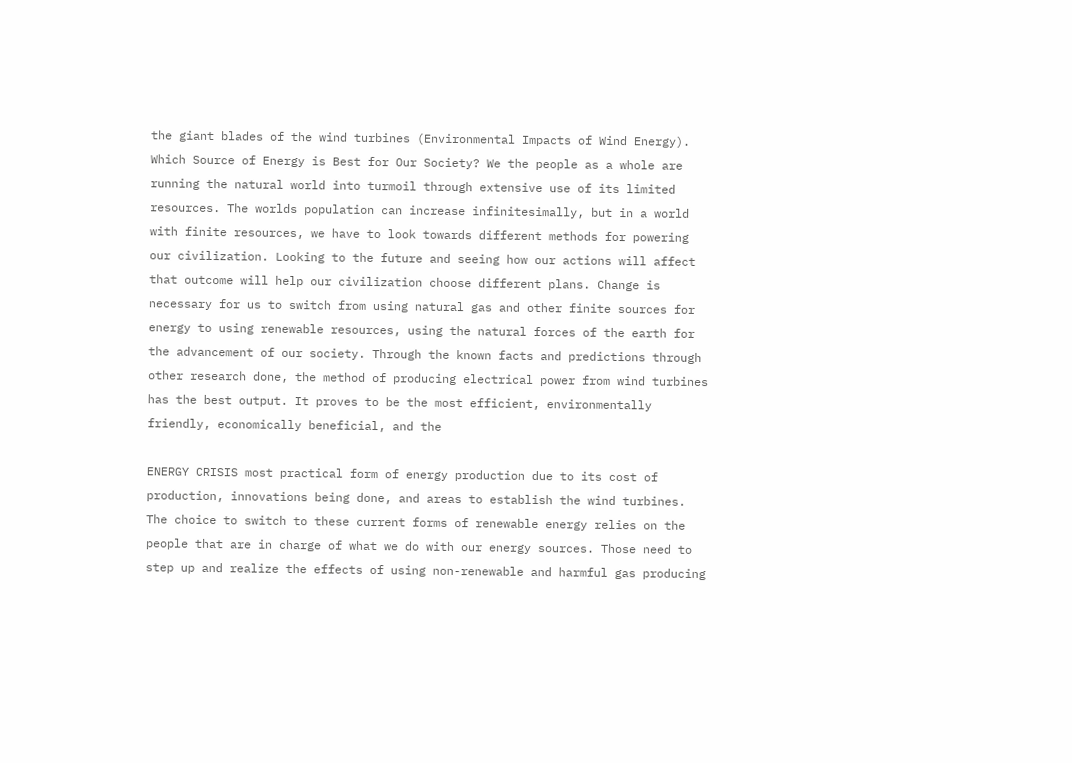the giant blades of the wind turbines (Environmental Impacts of Wind Energy). Which Source of Energy is Best for Our Society? We the people as a whole are running the natural world into turmoil through extensive use of its limited resources. The worlds population can increase infinitesimally, but in a world with finite resources, we have to look towards different methods for powering our civilization. Looking to the future and seeing how our actions will affect that outcome will help our civilization choose different plans. Change is necessary for us to switch from using natural gas and other finite sources for energy to using renewable resources, using the natural forces of the earth for the advancement of our society. Through the known facts and predictions through other research done, the method of producing electrical power from wind turbines has the best output. It proves to be the most efficient, environmentally friendly, economically beneficial, and the

ENERGY CRISIS most practical form of energy production due to its cost of production, innovations being done, and areas to establish the wind turbines. The choice to switch to these current forms of renewable energy relies on the people that are in charge of what we do with our energy sources. Those need to step up and realize the effects of using non-renewable and harmful gas producing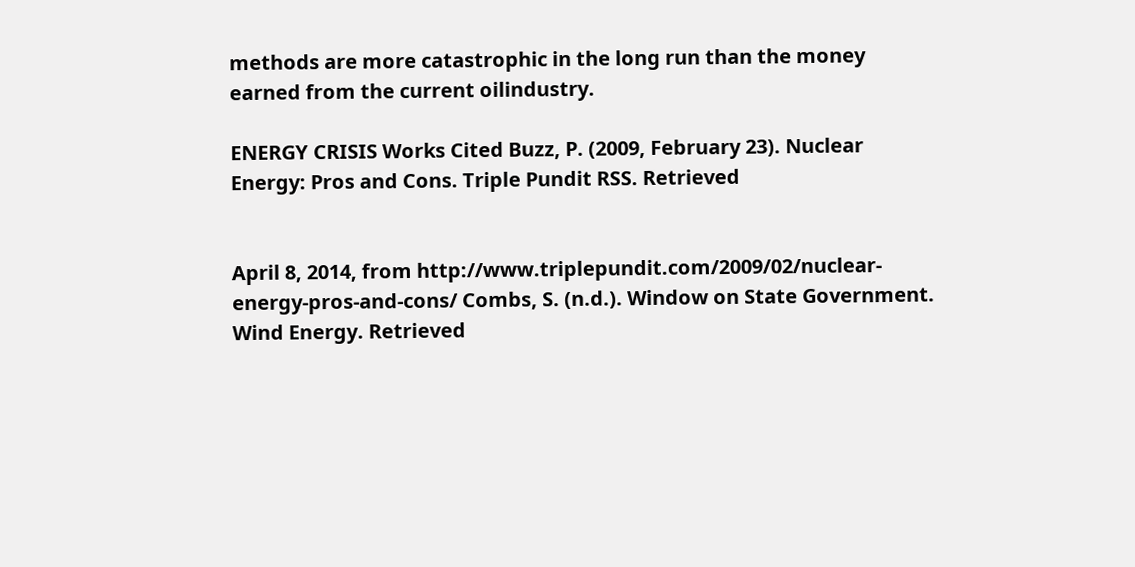methods are more catastrophic in the long run than the money earned from the current oilindustry.

ENERGY CRISIS Works Cited Buzz, P. (2009, February 23). Nuclear Energy: Pros and Cons. Triple Pundit RSS. Retrieved


April 8, 2014, from http://www.triplepundit.com/2009/02/nuclear-energy-pros-and-cons/ Combs, S. (n.d.). Window on State Government. Wind Energy. Retrieved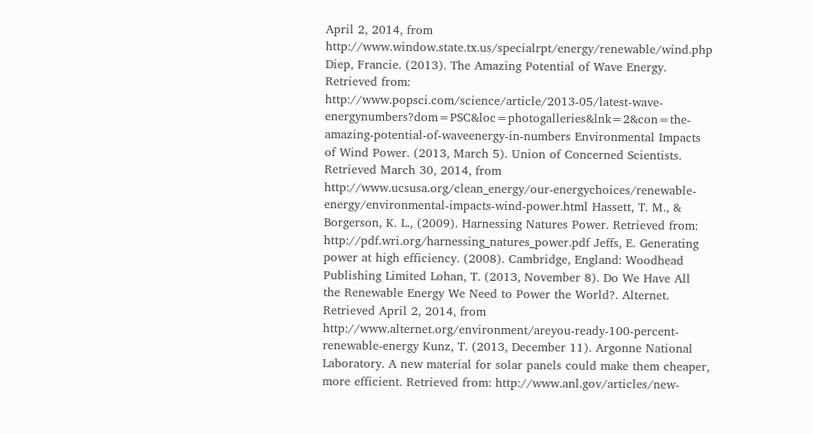April 2, 2014, from http://www.window.state.tx.us/specialrpt/energy/renewable/wind.php Diep, Francie. (2013). The Amazing Potential of Wave Energy. Retrieved from: http://www.popsci.com/science/article/2013-05/latest-wave-energynumbers?dom=PSC&loc=photogalleries&lnk=2&con=the-amazing-potential-of-waveenergy-in-numbers Environmental Impacts of Wind Power. (2013, March 5). Union of Concerned Scientists. Retrieved March 30, 2014, from http://www.ucsusa.org/clean_energy/our-energychoices/renewable-energy/environmental-impacts-wind-power.html Hassett, T. M., & Borgerson, K. L., (2009). Harnessing Natures Power. Retrieved from: http://pdf.wri.org/harnessing_natures_power.pdf Jeffs, E. Generating power at high efficiency. (2008). Cambridge, England: Woodhead Publishing Limited Lohan, T. (2013, November 8). Do We Have All the Renewable Energy We Need to Power the World?. Alternet. Retrieved April 2, 2014, from http://www.alternet.org/environment/areyou-ready-100-percent-renewable-energy Kunz, T. (2013, December 11). Argonne National Laboratory. A new material for solar panels could make them cheaper, more efficient. Retrieved from: http://www.anl.gov/articles/new-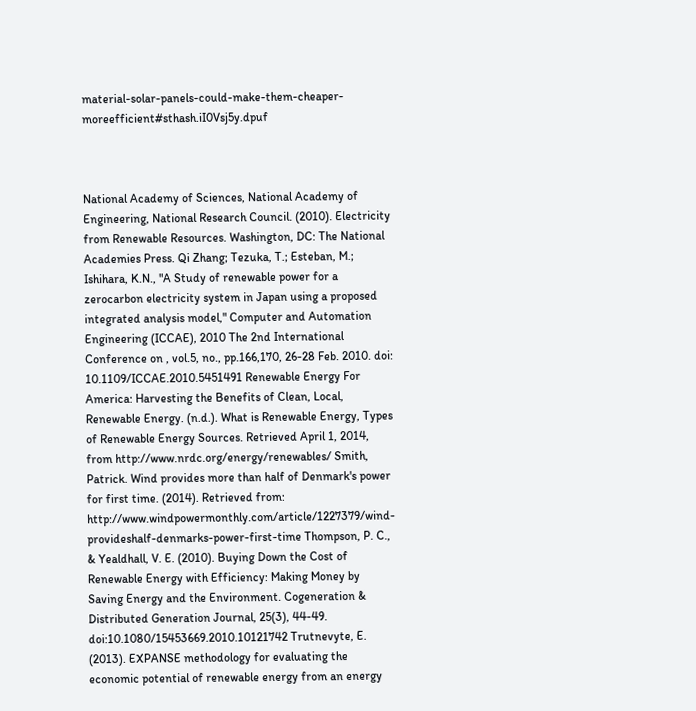material-solar-panels-could-make-them-cheaper-moreefficient#sthash.iI0Vsj5y.dpuf



National Academy of Sciences, National Academy of Engineering, National Research Council. (2010). Electricity from Renewable Resources. Washington, DC: The National Academies Press. Qi Zhang; Tezuka, T.; Esteban, M.; Ishihara, K.N., "A Study of renewable power for a zerocarbon electricity system in Japan using a proposed integrated analysis model," Computer and Automation Engineering (ICCAE), 2010 The 2nd International Conference on , vol.5, no., pp.166,170, 26-28 Feb. 2010. doi: 10.1109/ICCAE.2010.5451491 Renewable Energy For America: Harvesting the Benefits of Clean, Local, Renewable Energy. (n.d.). What is Renewable Energy, Types of Renewable Energy Sources. Retrieved April 1, 2014, from http://www.nrdc.org/energy/renewables/ Smith, Patrick. Wind provides more than half of Denmark's power for first time. (2014). Retrieved from: http://www.windpowermonthly.com/article/1227379/wind-provideshalf-denmarks-power-first-time Thompson, P. C., & Yealdhall, V. E. (2010). Buying Down the Cost of Renewable Energy with Efficiency: Making Money by Saving Energy and the Environment. Cogeneration & Distributed Generation Journal, 25(3), 44-49. doi:10.1080/15453669.2010.10121742 Trutnevyte, E. (2013). EXPANSE methodology for evaluating the economic potential of renewable energy from an energy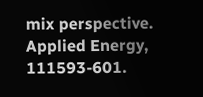mix perspective. Applied Energy, 111593-601.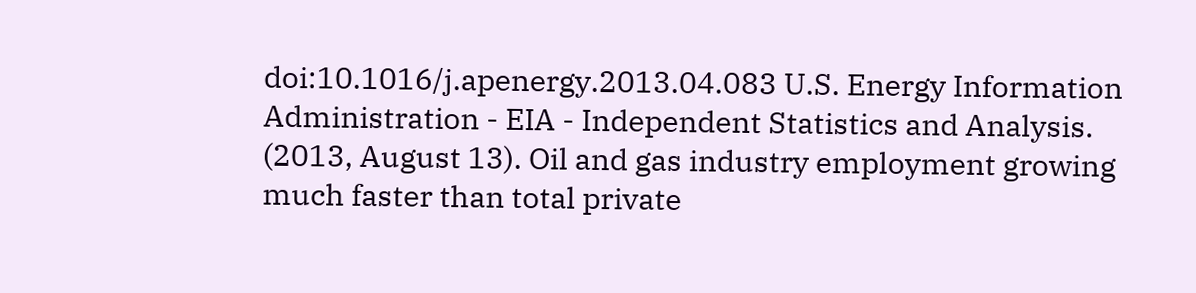doi:10.1016/j.apenergy.2013.04.083 U.S. Energy Information Administration - EIA - Independent Statistics and Analysis. (2013, August 13). Oil and gas industry employment growing much faster than total private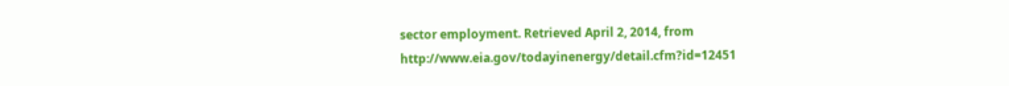sector employment. Retrieved April 2, 2014, from http://www.eia.gov/todayinenergy/detail.cfm?id=12451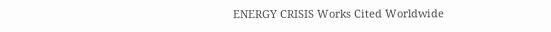ENERGY CRISIS Works Cited Worldwide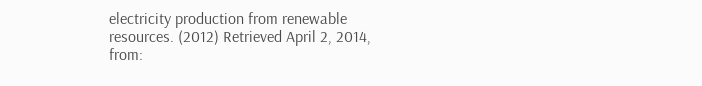electricity production from renewable resources. (2012) Retrieved April 2, 2014, from: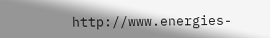http://www.energies-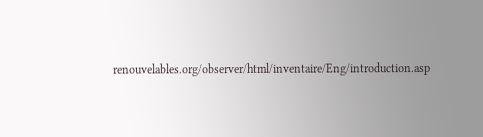renouvelables.org/observer/html/inventaire/Eng/introduction.asp